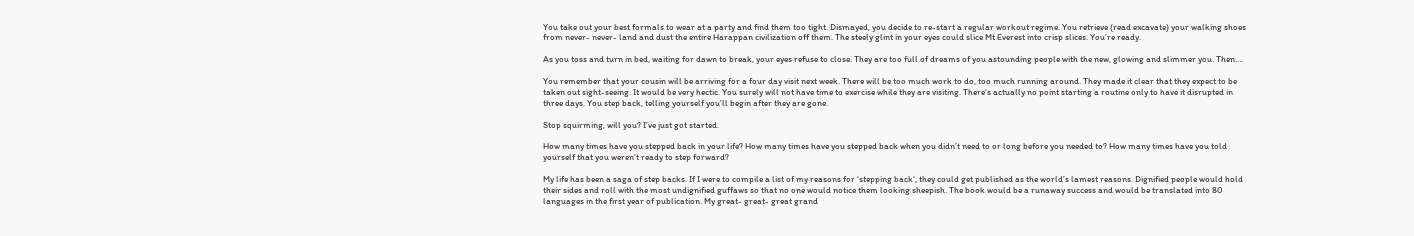You take out your best formals to wear at a party and find them too tight. Dismayed, you decide to re-start a regular workout regime. You retrieve (read excavate) your walking shoes from never- never- land and dust the entire Harappan civilization off them. The steely glint in your eyes could slice Mt Everest into crisp slices. You’re ready.

As you toss and turn in bed, waiting for dawn to break, your eyes refuse to close. They are too full of dreams of you astounding people with the new, glowing and slimmer you. Then….

You remember that your cousin will be arriving for a four day visit next week. There will be too much work to do, too much running around. They made it clear that they expect to be taken out sight-seeing. It would be very hectic. You surely will not have time to exercise while they are visiting. There’s actually no point starting a routine only to have it disrupted in three days. You step back, telling yourself you’ll begin after they are gone.

Stop squirming, will you? I’ve just got started.

How many times have you stepped back in your life? How many times have you stepped back when you didn’t need to or long before you needed to? How many times have you told yourself that you weren’t ready to step forward?

My life has been a saga of step backs. If I were to compile a list of my reasons for ‘stepping back‘, they could get published as the world’s lamest reasons. Dignified people would hold their sides and roll with the most undignified guffaws so that no one would notice them looking sheepish. The book would be a runaway success and would be translated into 80 languages in the first year of publication. My great- great- great grand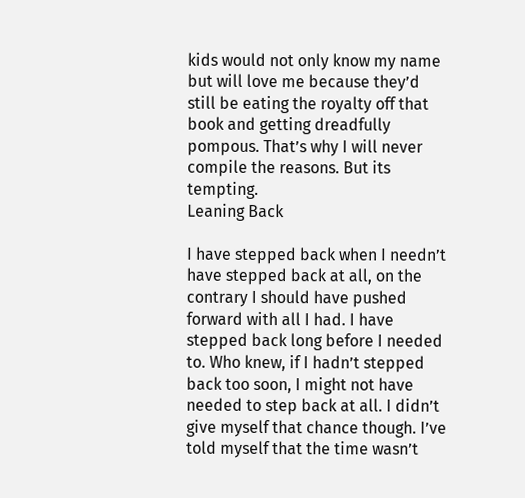kids would not only know my name but will love me because they’d still be eating the royalty off that book and getting dreadfully pompous. That’s why I will never compile the reasons. But its tempting.
Leaning Back

I have stepped back when I needn’t have stepped back at all, on the contrary I should have pushed forward with all I had. I have stepped back long before I needed to. Who knew, if I hadn’t stepped back too soon, I might not have needed to step back at all. I didn’t give myself that chance though. I’ve told myself that the time wasn’t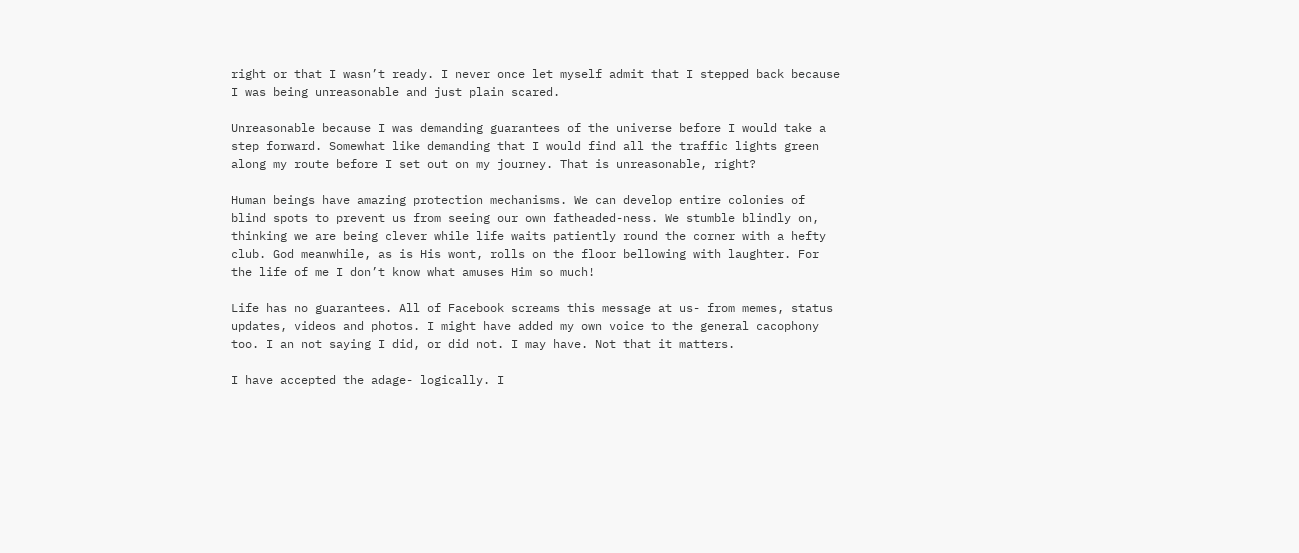right or that I wasn’t ready. I never once let myself admit that I stepped back because I was being unreasonable and just plain scared.

Unreasonable because I was demanding guarantees of the universe before I would take a step forward. Somewhat like demanding that I would find all the traffic lights green along my route before I set out on my journey. That is unreasonable, right?

Human beings have amazing protection mechanisms. We can develop entire colonies of blind spots to prevent us from seeing our own fatheaded-ness. We stumble blindly on, thinking we are being clever while life waits patiently round the corner with a hefty club. God meanwhile, as is His wont, rolls on the floor bellowing with laughter. For the life of me I don’t know what amuses Him so much!

Life has no guarantees. All of Facebook screams this message at us- from memes, status updates, videos and photos. I might have added my own voice to the general cacophony too. I an not saying I did, or did not. I may have. Not that it matters.

I have accepted the adage- logically. I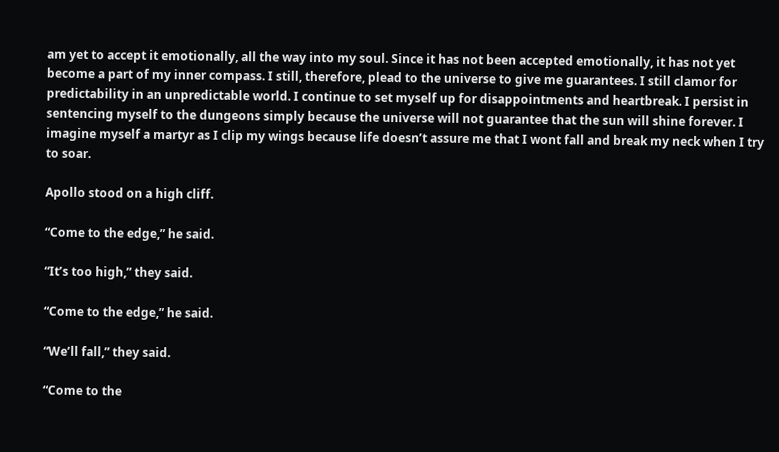am yet to accept it emotionally, all the way into my soul. Since it has not been accepted emotionally, it has not yet become a part of my inner compass. I still, therefore, plead to the universe to give me guarantees. I still clamor for predictability in an unpredictable world. I continue to set myself up for disappointments and heartbreak. I persist in sentencing myself to the dungeons simply because the universe will not guarantee that the sun will shine forever. I imagine myself a martyr as I clip my wings because life doesn’t assure me that I wont fall and break my neck when I try to soar.

Apollo stood on a high cliff.

“Come to the edge,” he said.

“It’s too high,” they said.

“Come to the edge,” he said.

“We’ll fall,” they said.

“Come to the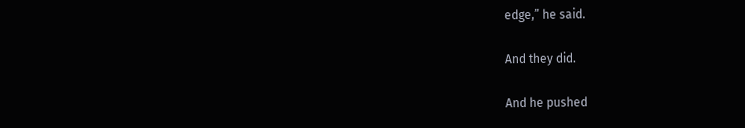edge,” he said.

And they did.

And he pushed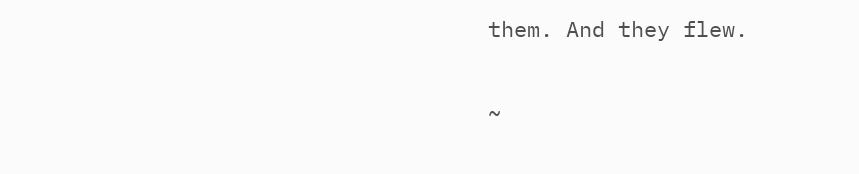them. And they flew.

~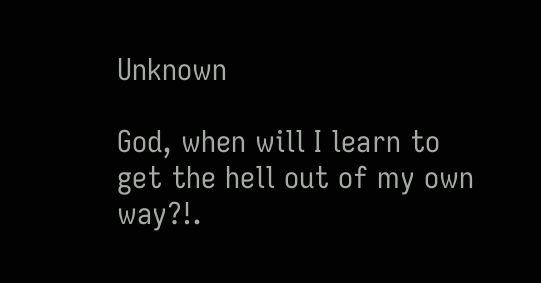Unknown

God, when will I learn to get the hell out of my own way?!.